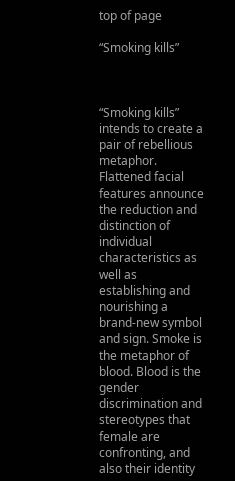top of page

“Smoking kills”



“Smoking kills” intends to create a pair of rebellious metaphor. Flattened facial features announce the reduction and distinction of individual characteristics as well as establishing and nourishing a brand-new symbol and sign. Smoke is the metaphor of blood. Blood is the gender discrimination and stereotypes that female are confronting, and also their identity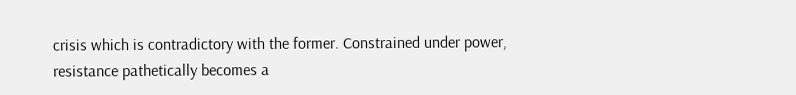crisis which is contradictory with the former. Constrained under power, resistance pathetically becomes a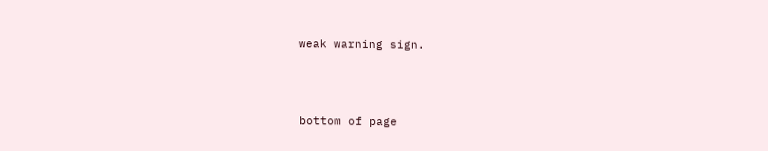weak warning sign.




bottom of page